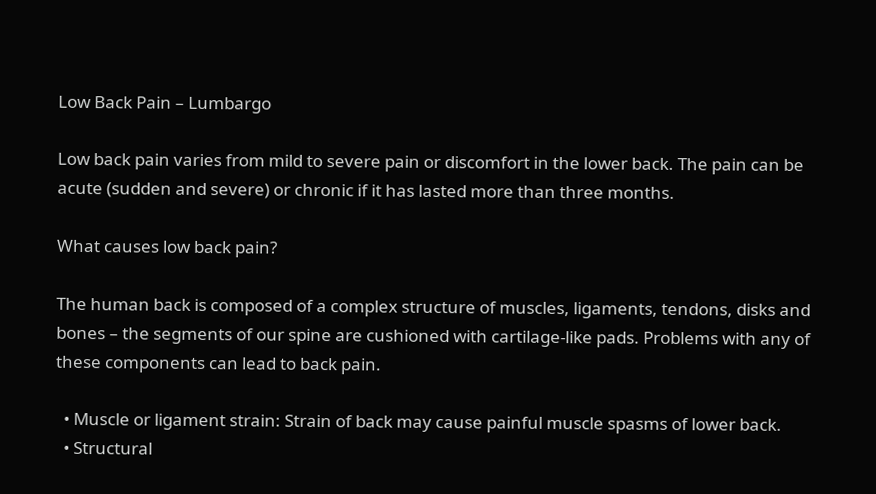Low Back Pain – Lumbargo

Low back pain varies from mild to severe pain or discomfort in the lower back. The pain can be acute (sudden and severe) or chronic if it has lasted more than three months.

What causes low back pain?

The human back is composed of a complex structure of muscles, ligaments, tendons, disks and bones – the segments of our spine are cushioned with cartilage-like pads. Problems with any of these components can lead to back pain.

  • Muscle or ligament strain: Strain of back may cause painful muscle spasms of lower back.
  • Structural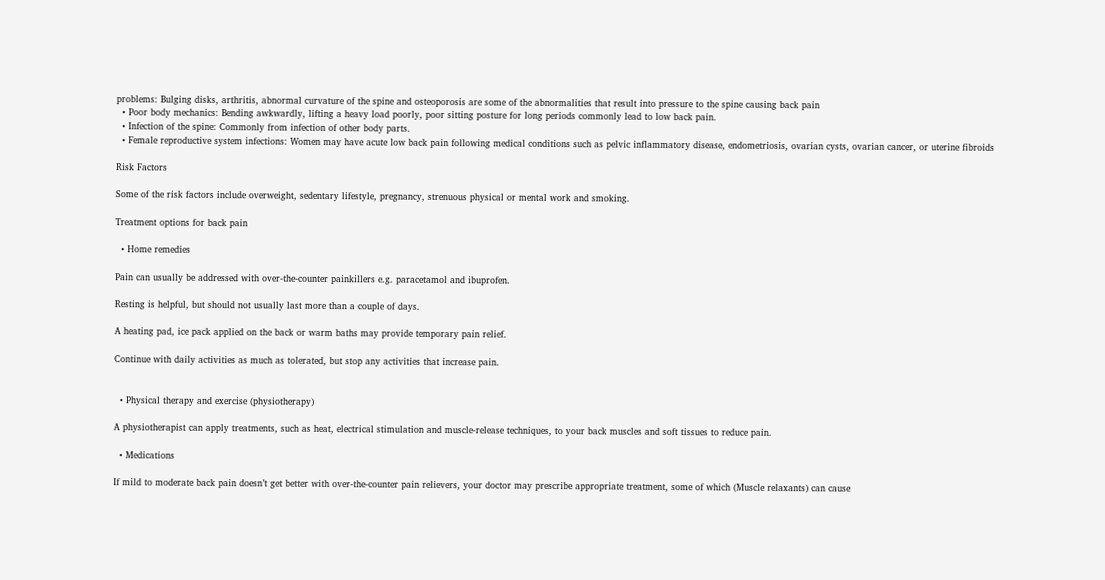problems: Bulging disks, arthritis, abnormal curvature of the spine and osteoporosis are some of the abnormalities that result into pressure to the spine causing back pain
  • Poor body mechanics: Bending awkwardly, lifting a heavy load poorly, poor sitting posture for long periods commonly lead to low back pain.
  • Infection of the spine: Commonly from infection of other body parts.
  • Female reproductive system infections: Women may have acute low back pain following medical conditions such as pelvic inflammatory disease, endometriosis, ovarian cysts, ovarian cancer, or uterine fibroids

Risk Factors

Some of the risk factors include overweight, sedentary lifestyle, pregnancy, strenuous physical or mental work and smoking.

Treatment options for back pain

  • Home remedies

Pain can usually be addressed with over-the-counter painkillers e.g. paracetamol and ibuprofen.

Resting is helpful, but should not usually last more than a couple of days.

A heating pad, ice pack applied on the back or warm baths may provide temporary pain relief.

Continue with daily activities as much as tolerated, but stop any activities that increase pain.


  • Physical therapy and exercise (physiotherapy)

A physiotherapist can apply treatments, such as heat, electrical stimulation and muscle-release techniques, to your back muscles and soft tissues to reduce pain.

  • Medications

If mild to moderate back pain doesn’t get better with over-the-counter pain relievers, your doctor may prescribe appropriate treatment, some of which (Muscle relaxants) can cause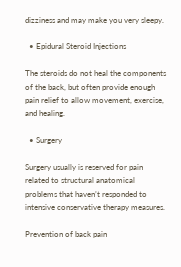dizziness and may make you very sleepy.

  • Epidural Steroid Injections

The steroids do not heal the components of the back, but often provide enough pain relief to allow movement, exercise, and healing.

  • Surgery

Surgery usually is reserved for pain related to structural anatomical problems that haven’t responded to intensive conservative therapy measures.

Prevention of back pain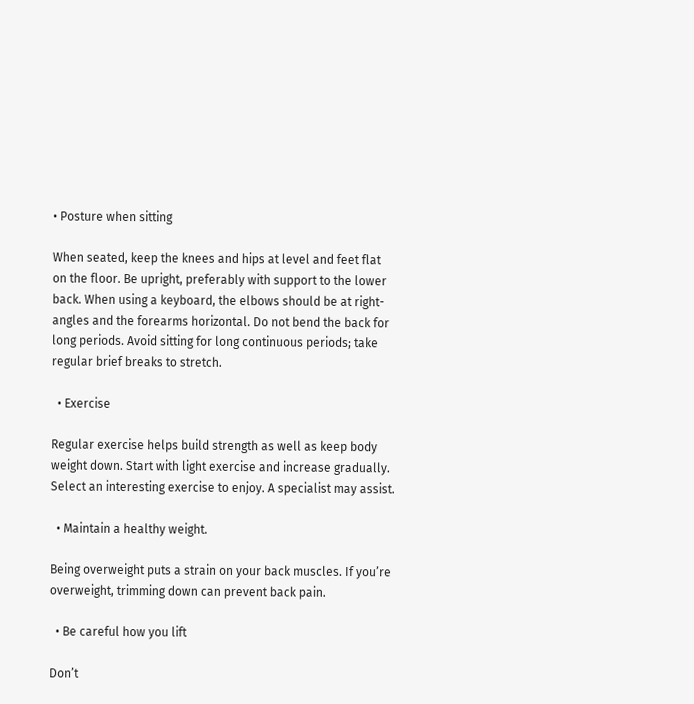• Posture when sitting

When seated, keep the knees and hips at level and feet flat on the floor. Be upright, preferably with support to the lower back. When using a keyboard, the elbows should be at right-angles and the forearms horizontal. Do not bend the back for long periods. Avoid sitting for long continuous periods; take regular brief breaks to stretch.

  • Exercise

Regular exercise helps build strength as well as keep body weight down. Start with light exercise and increase gradually. Select an interesting exercise to enjoy. A specialist may assist.

  • Maintain a healthy weight.

Being overweight puts a strain on your back muscles. If you’re overweight, trimming down can prevent back pain.

  • Be careful how you lift

Don’t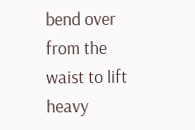bend over from the waist to lift heavy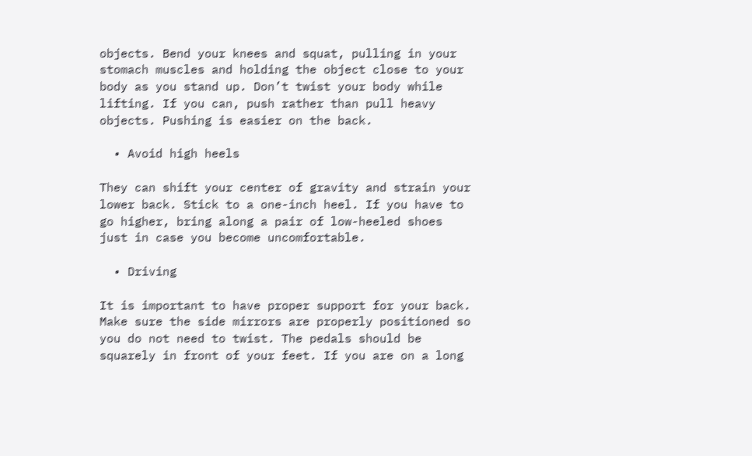objects. Bend your knees and squat, pulling in your stomach muscles and holding the object close to your body as you stand up. Don’t twist your body while lifting. If you can, push rather than pull heavy objects. Pushing is easier on the back.

  • Avoid high heels

They can shift your center of gravity and strain your lower back. Stick to a one-inch heel. If you have to go higher, bring along a pair of low-heeled shoes just in case you become uncomfortable.

  • Driving

It is important to have proper support for your back. Make sure the side mirrors are properly positioned so you do not need to twist. The pedals should be squarely in front of your feet. If you are on a long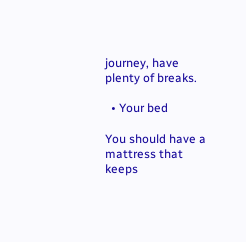journey, have plenty of breaks.

  • Your bed

You should have a mattress that keeps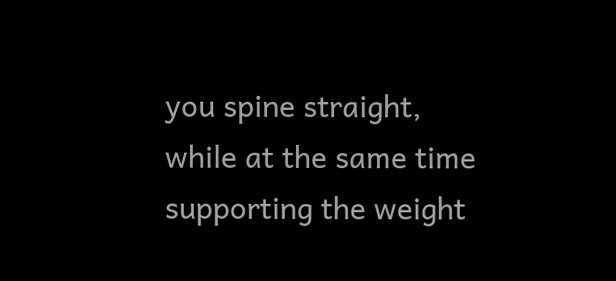you spine straight, while at the same time supporting the weight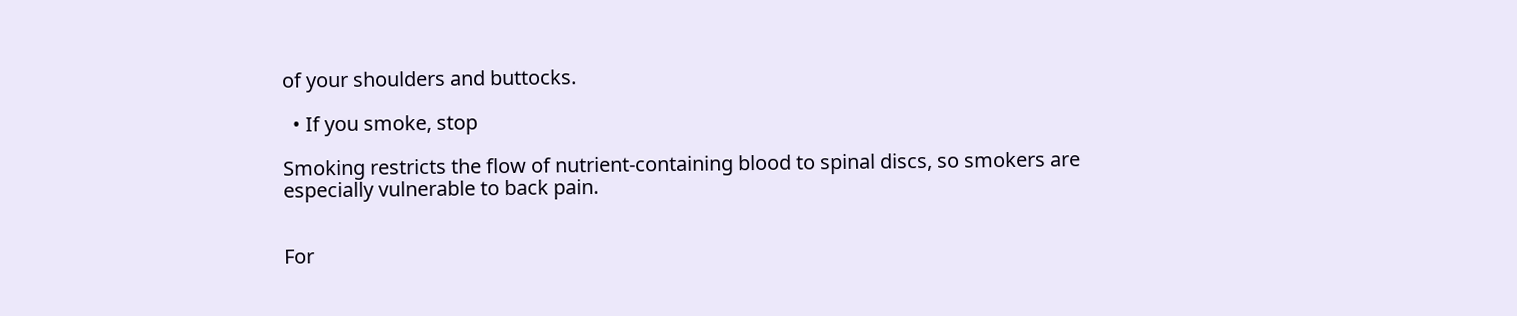of your shoulders and buttocks.

  • If you smoke, stop

Smoking restricts the flow of nutrient-containing blood to spinal discs, so smokers are especially vulnerable to back pain.


For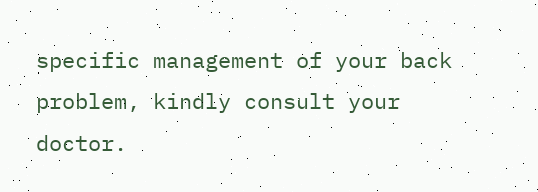specific management of your back problem, kindly consult your doctor.